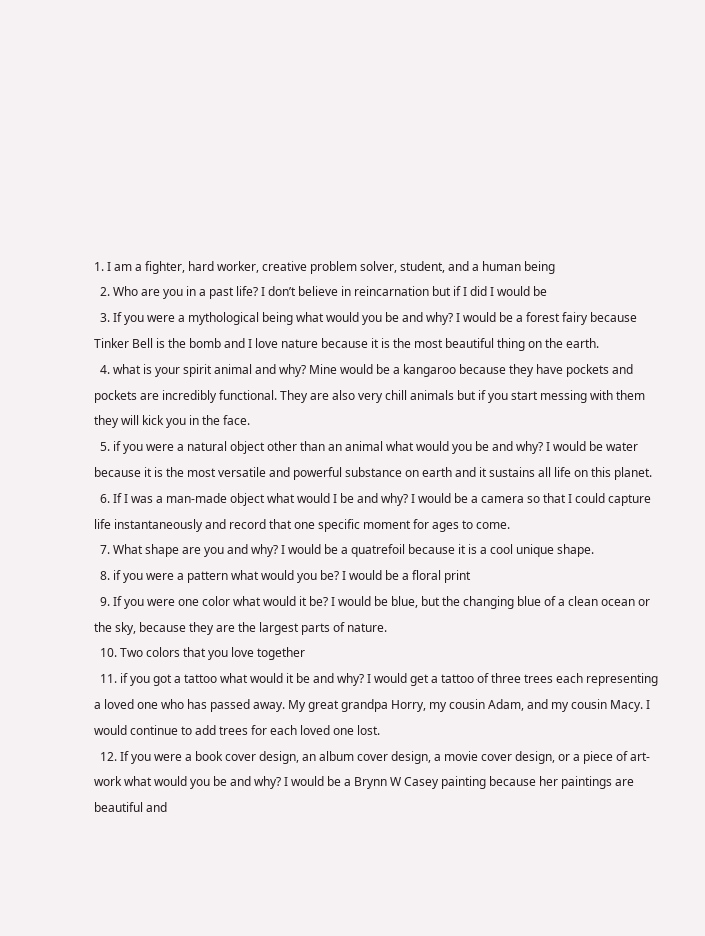1. I am a fighter, hard worker, creative problem solver, student, and a human being
  2. Who are you in a past life? I don’t believe in reincarnation but if I did I would be
  3. If you were a mythological being what would you be and why? I would be a forest fairy because  Tinker Bell is the bomb and I love nature because it is the most beautiful thing on the earth.
  4. what is your spirit animal and why? Mine would be a kangaroo because they have pockets and pockets are incredibly functional. They are also very chill animals but if you start messing with them they will kick you in the face.
  5. if you were a natural object other than an animal what would you be and why? I would be water because it is the most versatile and powerful substance on earth and it sustains all life on this planet.
  6. If I was a man-made object what would I be and why? I would be a camera so that I could capture life instantaneously and record that one specific moment for ages to come.
  7. What shape are you and why? I would be a quatrefoil because it is a cool unique shape.
  8. if you were a pattern what would you be? I would be a floral print
  9. If you were one color what would it be? I would be blue, but the changing blue of a clean ocean or the sky, because they are the largest parts of nature.
  10. Two colors that you love together
  11. if you got a tattoo what would it be and why? I would get a tattoo of three trees each representing a loved one who has passed away. My great grandpa Horry, my cousin Adam, and my cousin Macy. I would continue to add trees for each loved one lost.
  12. If you were a book cover design, an album cover design, a movie cover design, or a piece of art-work what would you be and why? I would be a Brynn W Casey painting because her paintings are beautiful and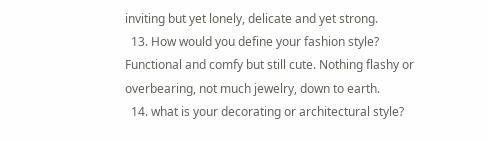inviting but yet lonely, delicate and yet strong.
  13. How would you define your fashion style? Functional and comfy but still cute. Nothing flashy or overbearing, not much jewelry, down to earth.
  14. what is your decorating or architectural style?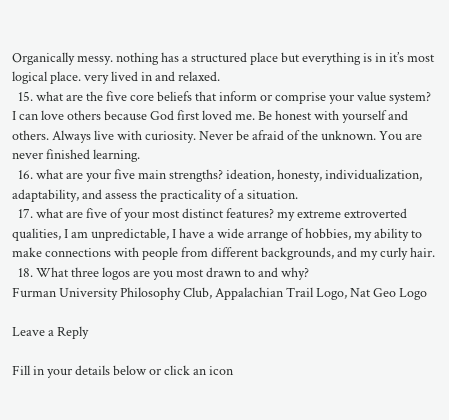Organically messy. nothing has a structured place but everything is in it’s most logical place. very lived in and relaxed.
  15. what are the five core beliefs that inform or comprise your value system? I can love others because God first loved me. Be honest with yourself and others. Always live with curiosity. Never be afraid of the unknown. You are never finished learning.
  16. what are your five main strengths? ideation, honesty, individualization, adaptability, and assess the practicality of a situation.
  17. what are five of your most distinct features? my extreme extroverted qualities, I am unpredictable, I have a wide arrange of hobbies, my ability to make connections with people from different backgrounds, and my curly hair.
  18. What three logos are you most drawn to and why?                                                                      Furman University Philosophy Club, Appalachian Trail Logo, Nat Geo Logo

Leave a Reply

Fill in your details below or click an icon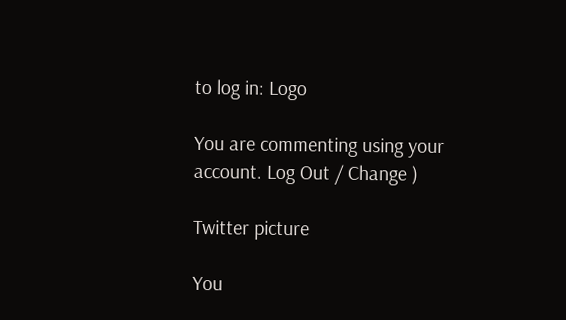to log in: Logo

You are commenting using your account. Log Out / Change )

Twitter picture

You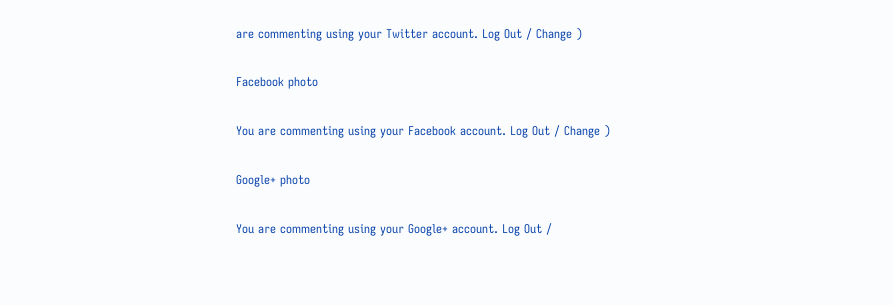are commenting using your Twitter account. Log Out / Change )

Facebook photo

You are commenting using your Facebook account. Log Out / Change )

Google+ photo

You are commenting using your Google+ account. Log Out /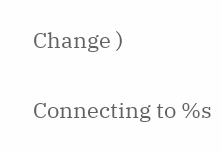Change )

Connecting to %s